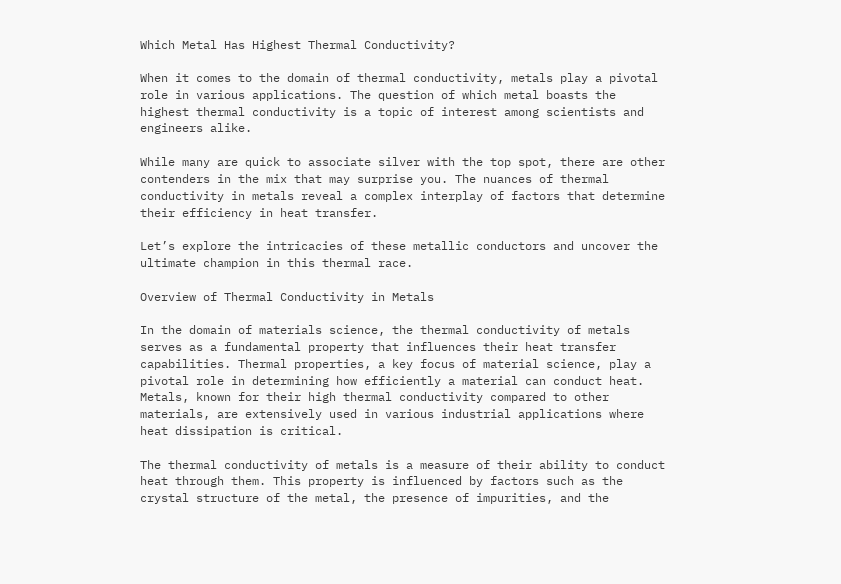Which Metal Has Highest Thermal Conductivity?

When it comes to the domain of thermal conductivity, metals play a pivotal role in various applications. The question of which metal boasts the highest thermal conductivity is a topic of interest among scientists and engineers alike.

While many are quick to associate silver with the top spot, there are other contenders in the mix that may surprise you. The nuances of thermal conductivity in metals reveal a complex interplay of factors that determine their efficiency in heat transfer.

Let’s explore the intricacies of these metallic conductors and uncover the ultimate champion in this thermal race.

Overview of Thermal Conductivity in Metals

In the domain of materials science, the thermal conductivity of metals serves as a fundamental property that influences their heat transfer capabilities. Thermal properties, a key focus of material science, play a pivotal role in determining how efficiently a material can conduct heat. Metals, known for their high thermal conductivity compared to other materials, are extensively used in various industrial applications where heat dissipation is critical.

The thermal conductivity of metals is a measure of their ability to conduct heat through them. This property is influenced by factors such as the crystal structure of the metal, the presence of impurities, and the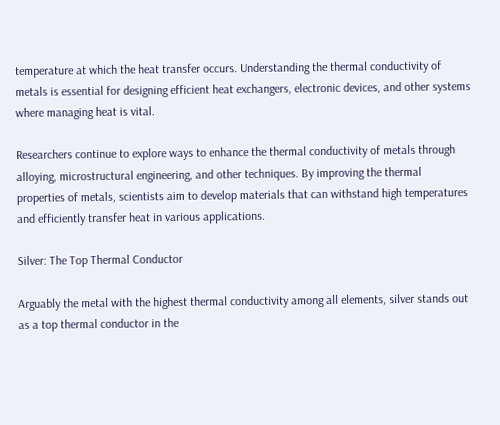temperature at which the heat transfer occurs. Understanding the thermal conductivity of metals is essential for designing efficient heat exchangers, electronic devices, and other systems where managing heat is vital.

Researchers continue to explore ways to enhance the thermal conductivity of metals through alloying, microstructural engineering, and other techniques. By improving the thermal properties of metals, scientists aim to develop materials that can withstand high temperatures and efficiently transfer heat in various applications.

Silver: The Top Thermal Conductor

Arguably the metal with the highest thermal conductivity among all elements, silver stands out as a top thermal conductor in the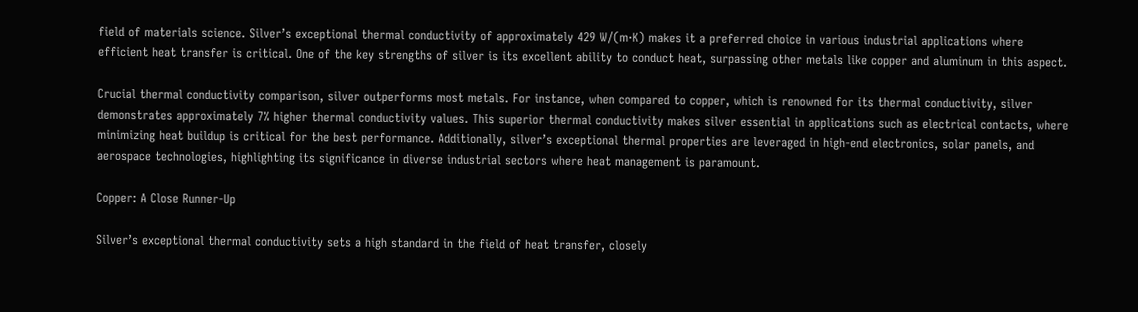field of materials science. Silver’s exceptional thermal conductivity of approximately 429 W/(m·K) makes it a preferred choice in various industrial applications where efficient heat transfer is critical. One of the key strengths of silver is its excellent ability to conduct heat, surpassing other metals like copper and aluminum in this aspect.

Crucial thermal conductivity comparison, silver outperforms most metals. For instance, when compared to copper, which is renowned for its thermal conductivity, silver demonstrates approximately 7% higher thermal conductivity values. This superior thermal conductivity makes silver essential in applications such as electrical contacts, where minimizing heat buildup is critical for the best performance. Additionally, silver’s exceptional thermal properties are leveraged in high-end electronics, solar panels, and aerospace technologies, highlighting its significance in diverse industrial sectors where heat management is paramount.

Copper: A Close Runner-Up

Silver’s exceptional thermal conductivity sets a high standard in the field of heat transfer, closely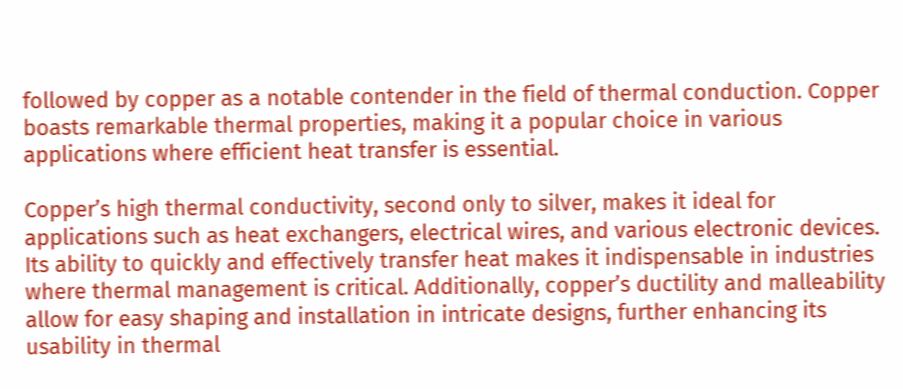followed by copper as a notable contender in the field of thermal conduction. Copper boasts remarkable thermal properties, making it a popular choice in various applications where efficient heat transfer is essential.

Copper’s high thermal conductivity, second only to silver, makes it ideal for applications such as heat exchangers, electrical wires, and various electronic devices. Its ability to quickly and effectively transfer heat makes it indispensable in industries where thermal management is critical. Additionally, copper’s ductility and malleability allow for easy shaping and installation in intricate designs, further enhancing its usability in thermal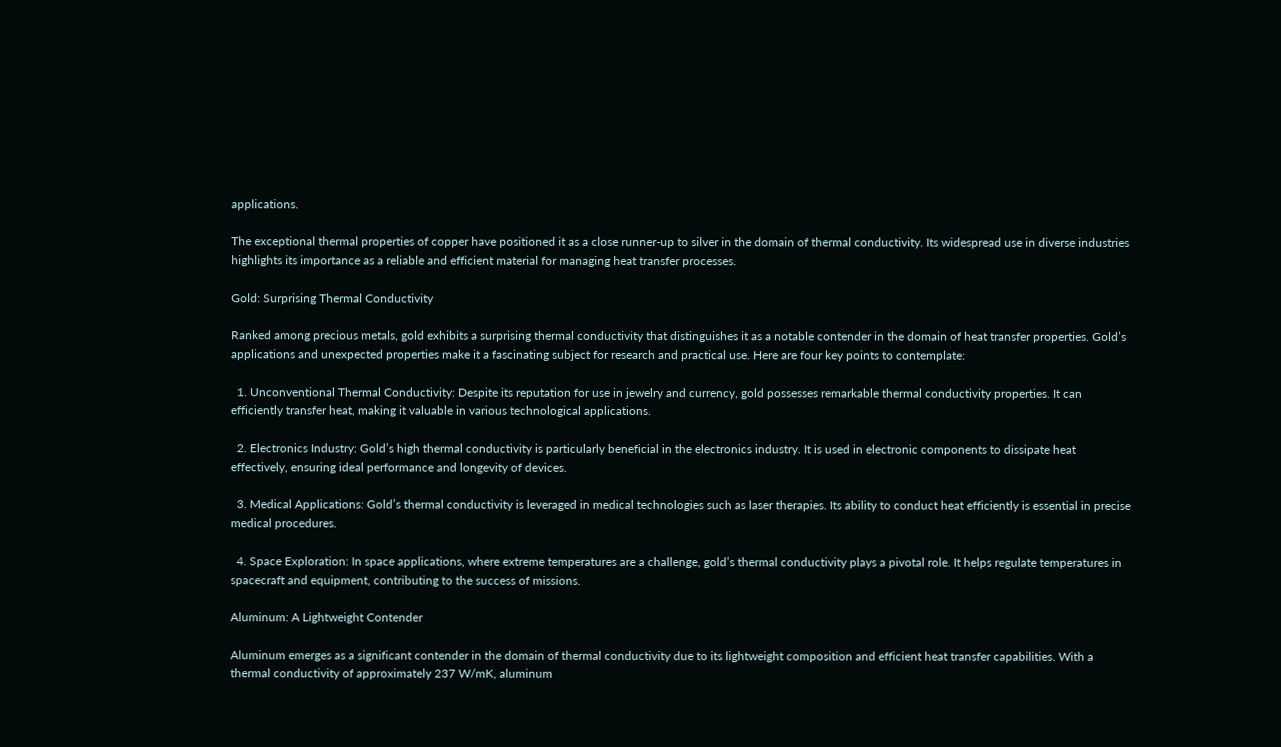applications.

The exceptional thermal properties of copper have positioned it as a close runner-up to silver in the domain of thermal conductivity. Its widespread use in diverse industries highlights its importance as a reliable and efficient material for managing heat transfer processes.

Gold: Surprising Thermal Conductivity

Ranked among precious metals, gold exhibits a surprising thermal conductivity that distinguishes it as a notable contender in the domain of heat transfer properties. Gold’s applications and unexpected properties make it a fascinating subject for research and practical use. Here are four key points to contemplate:

  1. Unconventional Thermal Conductivity: Despite its reputation for use in jewelry and currency, gold possesses remarkable thermal conductivity properties. It can efficiently transfer heat, making it valuable in various technological applications.

  2. Electronics Industry: Gold’s high thermal conductivity is particularly beneficial in the electronics industry. It is used in electronic components to dissipate heat effectively, ensuring ideal performance and longevity of devices.

  3. Medical Applications: Gold’s thermal conductivity is leveraged in medical technologies such as laser therapies. Its ability to conduct heat efficiently is essential in precise medical procedures.

  4. Space Exploration: In space applications, where extreme temperatures are a challenge, gold’s thermal conductivity plays a pivotal role. It helps regulate temperatures in spacecraft and equipment, contributing to the success of missions.

Aluminum: A Lightweight Contender

Aluminum emerges as a significant contender in the domain of thermal conductivity due to its lightweight composition and efficient heat transfer capabilities. With a thermal conductivity of approximately 237 W/mK, aluminum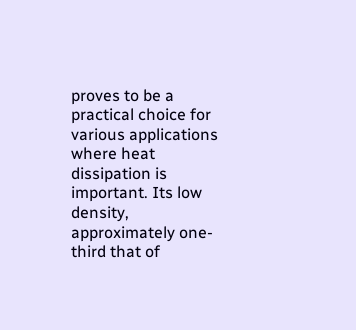proves to be a practical choice for various applications where heat dissipation is important. Its low density, approximately one-third that of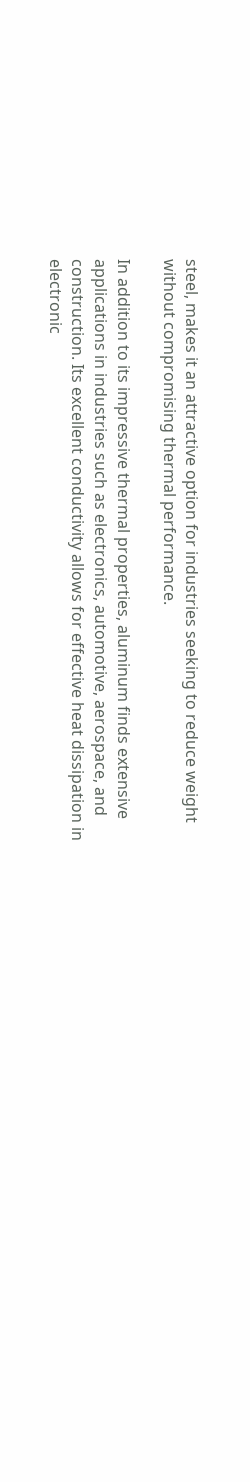steel, makes it an attractive option for industries seeking to reduce weight without compromising thermal performance.

In addition to its impressive thermal properties, aluminum finds extensive applications in industries such as electronics, automotive, aerospace, and construction. Its excellent conductivity allows for effective heat dissipation in electronic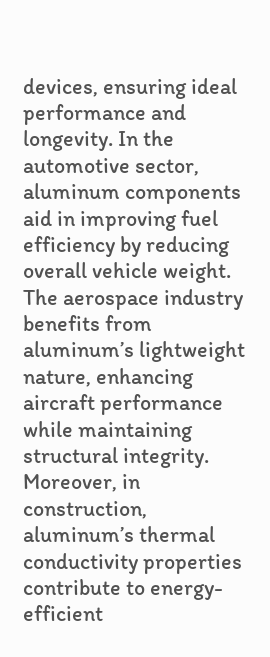devices, ensuring ideal performance and longevity. In the automotive sector, aluminum components aid in improving fuel efficiency by reducing overall vehicle weight. The aerospace industry benefits from aluminum’s lightweight nature, enhancing aircraft performance while maintaining structural integrity. Moreover, in construction, aluminum’s thermal conductivity properties contribute to energy-efficient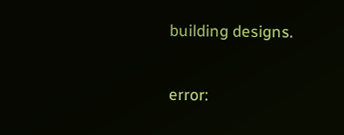building designs.

error: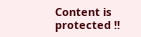Content is protected !!